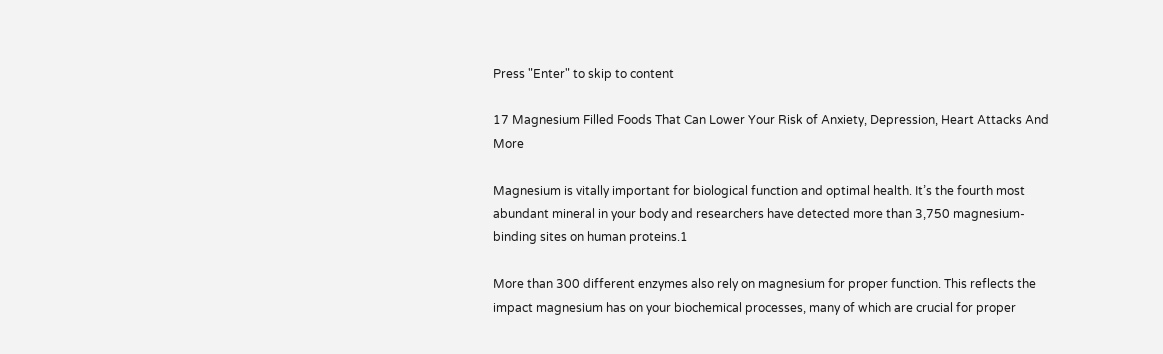Press "Enter" to skip to content

17 Magnesium Filled Foods That Can Lower Your Risk of Anxiety, Depression, Heart Attacks And More

Magnesium is vitally important for biological function and optimal health. It’s the fourth most abundant mineral in your body and researchers have detected more than 3,750 magnesium-binding sites on human proteins.1

More than 300 different enzymes also rely on magnesium for proper function. This reflects the impact magnesium has on your biochemical processes, many of which are crucial for proper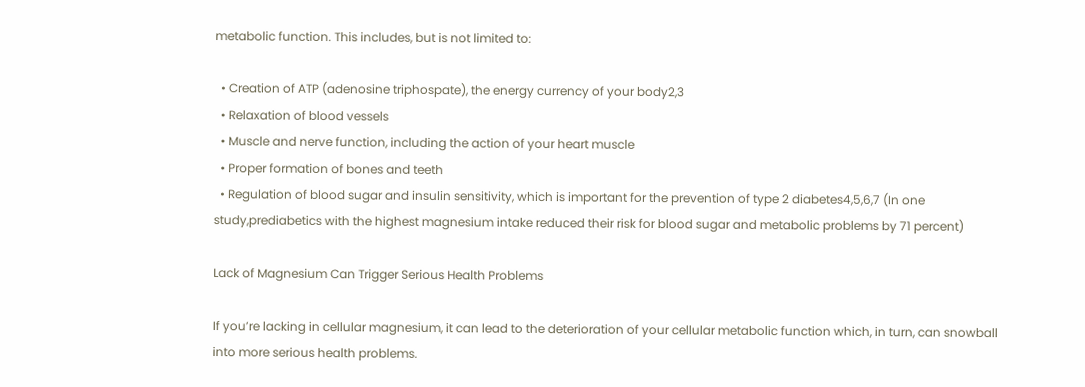metabolic function. This includes, but is not limited to:

  • Creation of ATP (adenosine triphospate), the energy currency of your body2,3
  • Relaxation of blood vessels
  • Muscle and nerve function, including the action of your heart muscle
  • Proper formation of bones and teeth
  • Regulation of blood sugar and insulin sensitivity, which is important for the prevention of type 2 diabetes4,5,6,7 (In one study,prediabetics with the highest magnesium intake reduced their risk for blood sugar and metabolic problems by 71 percent)

Lack of Magnesium Can Trigger Serious Health Problems

If you’re lacking in cellular magnesium, it can lead to the deterioration of your cellular metabolic function which, in turn, can snowball into more serious health problems.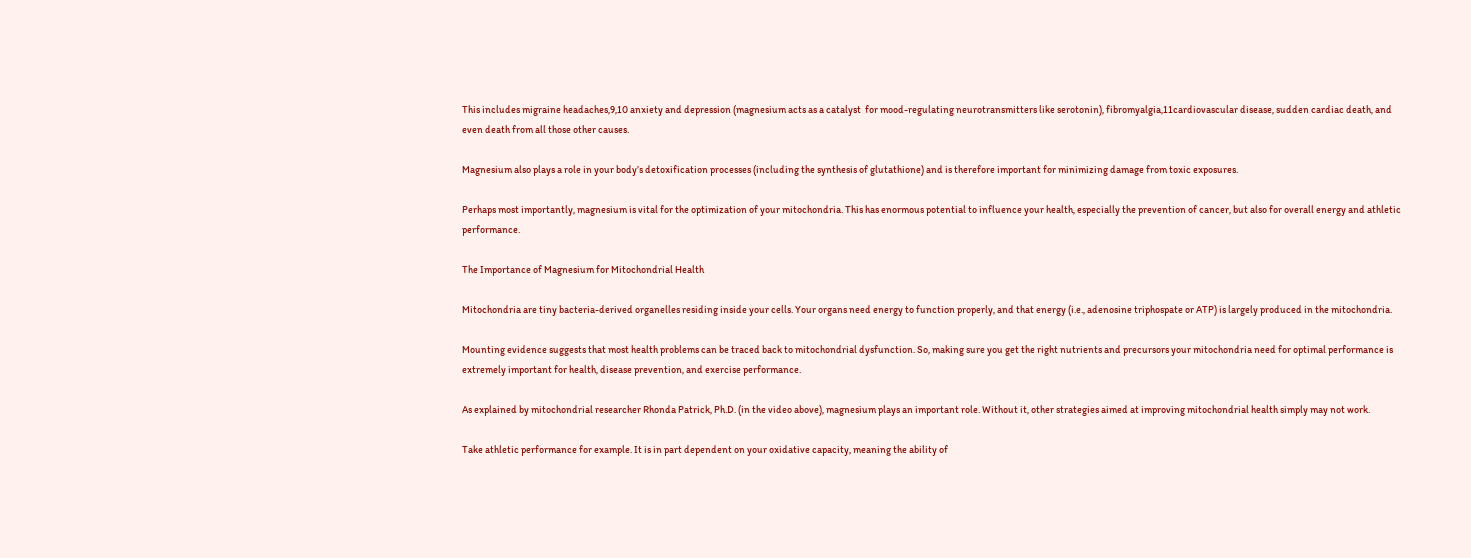This includes migraine headaches,9,10 anxiety and depression (magnesium acts as a catalyst  for mood-regulating neurotransmitters like serotonin), fibromyalgia,11cardiovascular disease, sudden cardiac death, and even death from all those other causes.

Magnesium also plays a role in your body’s detoxification processes (including the synthesis of glutathione) and is therefore important for minimizing damage from toxic exposures.

Perhaps most importantly, magnesium is vital for the optimization of your mitochondria. This has enormous potential to influence your health, especially the prevention of cancer, but also for overall energy and athletic performance.

The Importance of Magnesium for Mitochondrial Health

Mitochondria are tiny bacteria-derived organelles residing inside your cells. Your organs need energy to function properly, and that energy (i.e., adenosine triphospate or ATP) is largely produced in the mitochondria.

Mounting evidence suggests that most health problems can be traced back to mitochondrial dysfunction. So, making sure you get the right nutrients and precursors your mitochondria need for optimal performance is extremely important for health, disease prevention, and exercise performance.

As explained by mitochondrial researcher Rhonda Patrick, Ph.D. (in the video above), magnesium plays an important role. Without it, other strategies aimed at improving mitochondrial health simply may not work.

Take athletic performance for example. It is in part dependent on your oxidative capacity, meaning the ability of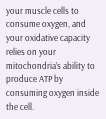your muscle cells to consume oxygen, and your oxidative capacity relies on your mitochondria’s ability to produce ATP by consuming oxygen inside the cell.